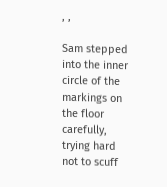, ,

Sam stepped into the inner circle of the markings on the floor carefully, trying hard not to scuff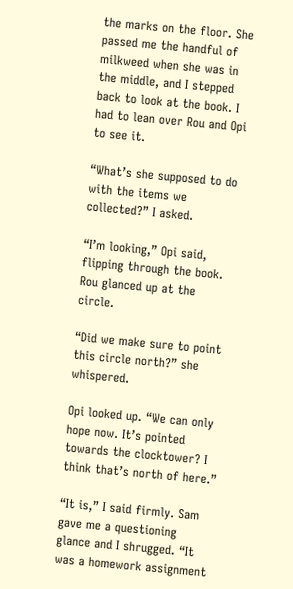the marks on the floor. She passed me the handful of milkweed when she was in the middle, and I stepped back to look at the book. I had to lean over Rou and Opi to see it.

“What’s she supposed to do with the items we collected?” I asked.

“I’m looking,” Opi said, flipping through the book. Rou glanced up at the circle.

“Did we make sure to point this circle north?” she whispered.

Opi looked up. “We can only hope now. It’s pointed towards the clocktower? I think that’s north of here.”

“It is,” I said firmly. Sam gave me a questioning glance and I shrugged. “It was a homework assignment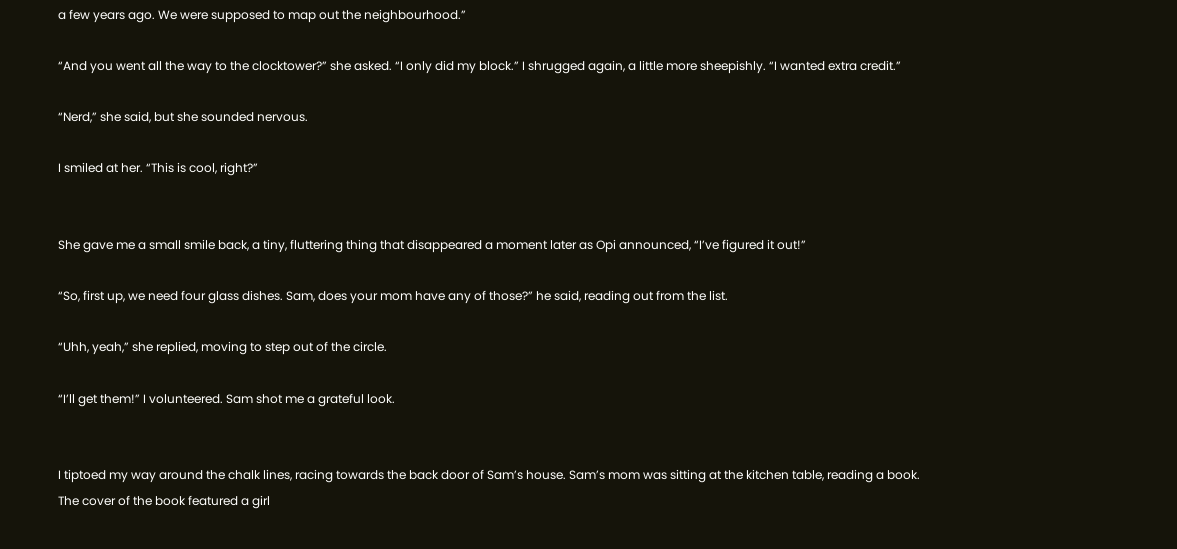a few years ago. We were supposed to map out the neighbourhood.”

“And you went all the way to the clocktower?” she asked. “I only did my block.” I shrugged again, a little more sheepishly. “I wanted extra credit.”

“Nerd,” she said, but she sounded nervous.

I smiled at her. “This is cool, right?”


She gave me a small smile back, a tiny, fluttering thing that disappeared a moment later as Opi announced, “I’ve figured it out!”

“So, first up, we need four glass dishes. Sam, does your mom have any of those?” he said, reading out from the list.

“Uhh, yeah,” she replied, moving to step out of the circle.

“I’ll get them!” I volunteered. Sam shot me a grateful look.


I tiptoed my way around the chalk lines, racing towards the back door of Sam’s house. Sam’s mom was sitting at the kitchen table, reading a book. The cover of the book featured a girl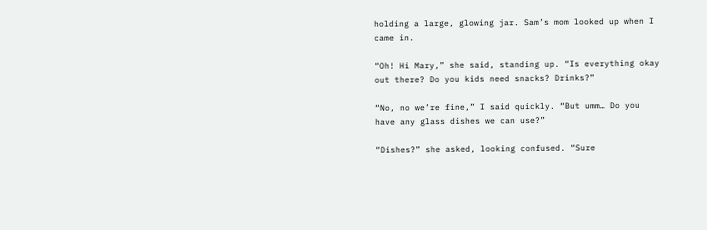holding a large, glowing jar. Sam’s mom looked up when I came in.

“Oh! Hi Mary,” she said, standing up. “Is everything okay out there? Do you kids need snacks? Drinks?”

“No, no we’re fine,” I said quickly. “But umm… Do you have any glass dishes we can use?”

“Dishes?” she asked, looking confused. “Sure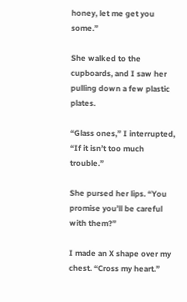honey, let me get you some.”

She walked to the cupboards, and I saw her pulling down a few plastic plates.

“Glass ones,” I interrupted, “If it isn’t too much trouble.”

She pursed her lips. “You promise you’ll be careful with them?”

I made an X shape over my chest. “Cross my heart.”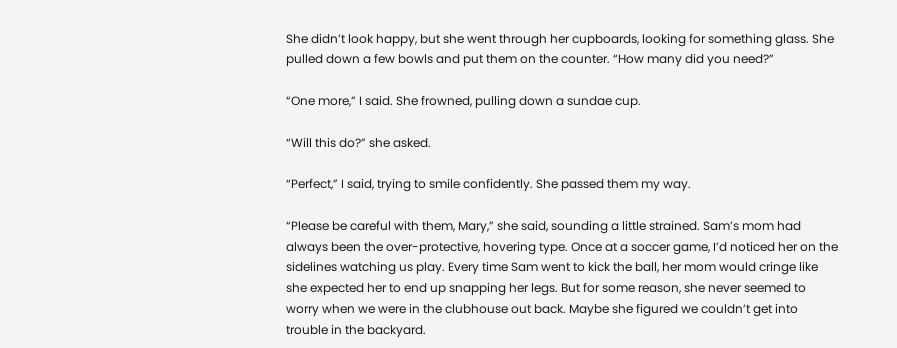She didn’t look happy, but she went through her cupboards, looking for something glass. She pulled down a few bowls and put them on the counter. “How many did you need?”

“One more,” I said. She frowned, pulling down a sundae cup.

“Will this do?” she asked.

“Perfect,” I said, trying to smile confidently. She passed them my way.

“Please be careful with them, Mary,” she said, sounding a little strained. Sam’s mom had always been the over-protective, hovering type. Once at a soccer game, I’d noticed her on the sidelines watching us play. Every time Sam went to kick the ball, her mom would cringe like she expected her to end up snapping her legs. But for some reason, she never seemed to worry when we were in the clubhouse out back. Maybe she figured we couldn’t get into trouble in the backyard.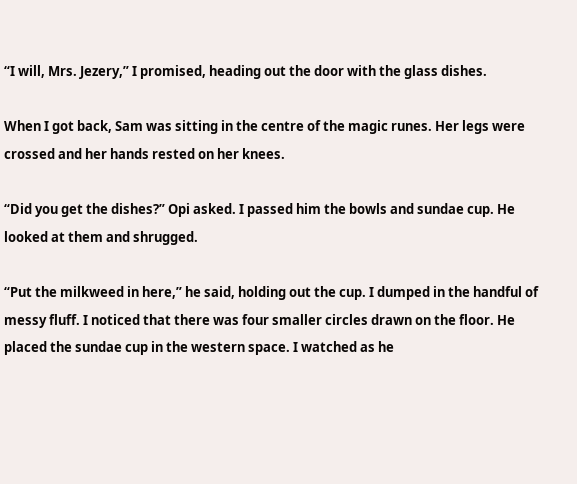“I will, Mrs. Jezery,” I promised, heading out the door with the glass dishes.

When I got back, Sam was sitting in the centre of the magic runes. Her legs were crossed and her hands rested on her knees.

“Did you get the dishes?” Opi asked. I passed him the bowls and sundae cup. He looked at them and shrugged.

“Put the milkweed in here,” he said, holding out the cup. I dumped in the handful of messy fluff. I noticed that there was four smaller circles drawn on the floor. He placed the sundae cup in the western space. I watched as he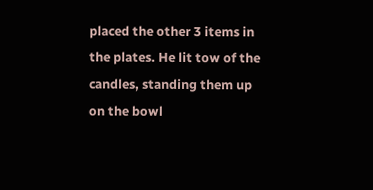placed the other 3 items in the plates. He lit tow of the candles, standing them up on the bowl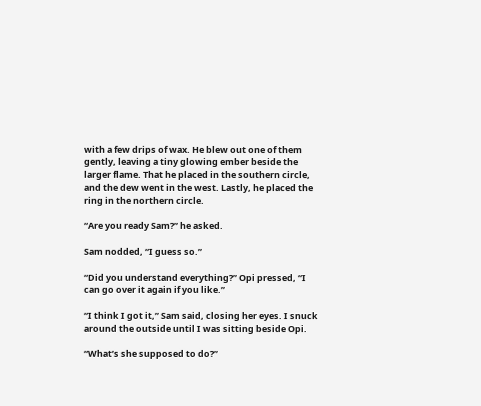with a few drips of wax. He blew out one of them gently, leaving a tiny glowing ember beside the larger flame. That he placed in the southern circle, and the dew went in the west. Lastly, he placed the ring in the northern circle.

“Are you ready Sam?” he asked.

Sam nodded, “I guess so.”

“Did you understand everything?” Opi pressed, “I can go over it again if you like.”

“I think I got it,” Sam said, closing her eyes. I snuck around the outside until I was sitting beside Opi.

“What’s she supposed to do?”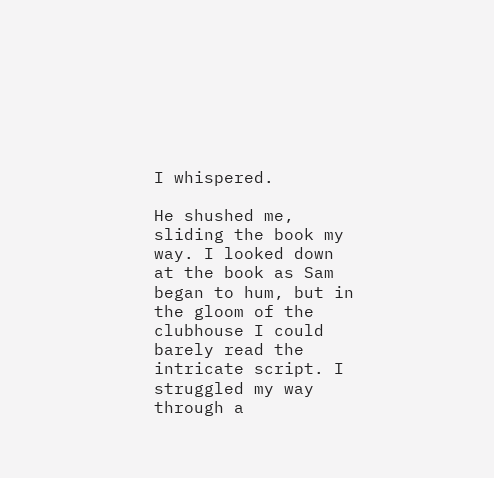I whispered.

He shushed me, sliding the book my way. I looked down at the book as Sam began to hum, but in the gloom of the clubhouse I could barely read the intricate script. I struggled my way through a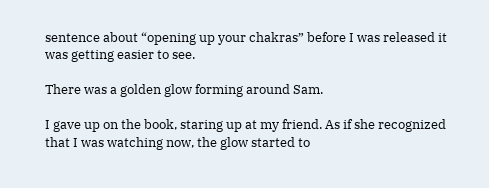sentence about “opening up your chakras” before I was released it was getting easier to see.

There was a golden glow forming around Sam.

I gave up on the book, staring up at my friend. As if she recognized that I was watching now, the glow started to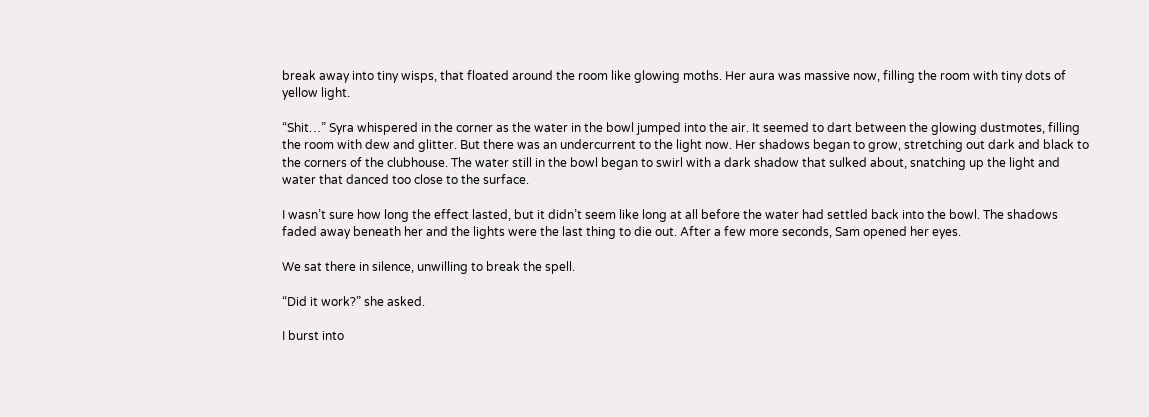break away into tiny wisps, that floated around the room like glowing moths. Her aura was massive now, filling the room with tiny dots of yellow light.

“Shit…” Syra whispered in the corner as the water in the bowl jumped into the air. It seemed to dart between the glowing dustmotes, filling the room with dew and glitter. But there was an undercurrent to the light now. Her shadows began to grow, stretching out dark and black to the corners of the clubhouse. The water still in the bowl began to swirl with a dark shadow that sulked about, snatching up the light and water that danced too close to the surface.

I wasn’t sure how long the effect lasted, but it didn’t seem like long at all before the water had settled back into the bowl. The shadows faded away beneath her and the lights were the last thing to die out. After a few more seconds, Sam opened her eyes.

We sat there in silence, unwilling to break the spell.

“Did it work?” she asked.

I burst into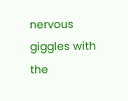nervous giggles with the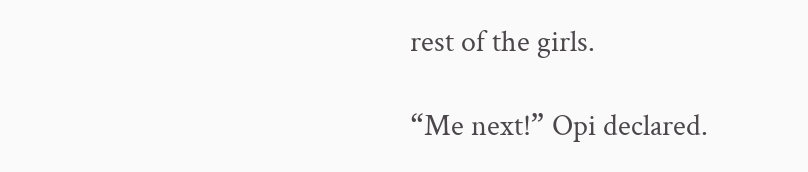rest of the girls.

“Me next!” Opi declared.